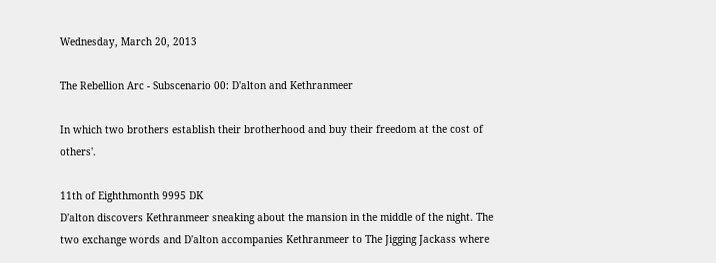Wednesday, March 20, 2013

The Rebellion Arc - Subscenario 00: D'alton and Kethranmeer

In which two brothers establish their brotherhood and buy their freedom at the cost of others'.

11th of Eighthmonth 9995 DK
D'alton discovers Kethranmeer sneaking about the mansion in the middle of the night. The two exchange words and D'alton accompanies Kethranmeer to The Jigging Jackass where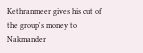Kethranmeer gives his cut of the group's money to Nakmander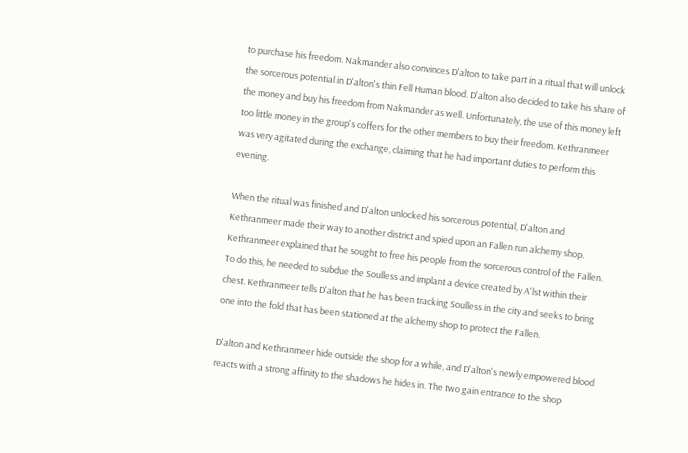to purchase his freedom. Nakmander also convinces D'alton to take part in a ritual that will unlock the sorcerous potential in D'alton's thin Fell Human blood. D'alton also decided to take his share of the money and buy his freedom from Nakmander as well. Unfortunately, the use of this money left too little money in the group's coffers for the other members to buy their freedom. Kethranmeer was very agitated during the exchange, claiming that he had important duties to perform this evening.

When the ritual was finished and D'alton unlocked his sorcerous potential, D'alton and Kethranmeer made their way to another district and spied upon an Fallen run alchemy shop. Kethranmeer explained that he sought to free his people from the sorcerous control of the Fallen. To do this, he needed to subdue the Soulless and implant a device created by A'lst within their chest. Kethranmeer tells D'alton that he has been tracking Soulless in the city and seeks to bring one into the fold that has been stationed at the alchemy shop to protect the Fallen.

D'alton and Kethranmeer hide outside the shop for a while, and D'alton's newly empowered blood reacts with a strong affinity to the shadows he hides in. The two gain entrance to the shop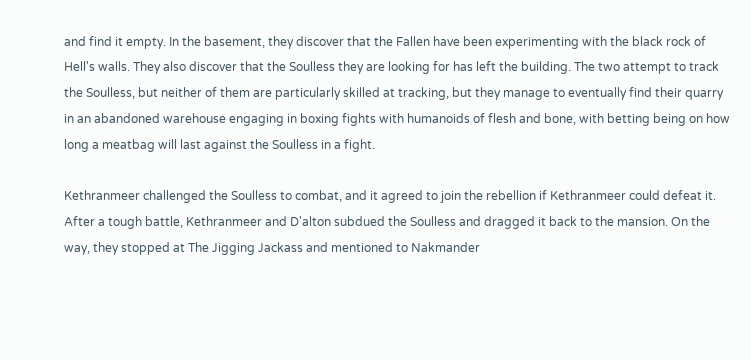and find it empty. In the basement, they discover that the Fallen have been experimenting with the black rock of Hell's walls. They also discover that the Soulless they are looking for has left the building. The two attempt to track the Soulless, but neither of them are particularly skilled at tracking, but they manage to eventually find their quarry in an abandoned warehouse engaging in boxing fights with humanoids of flesh and bone, with betting being on how long a meatbag will last against the Soulless in a fight.

Kethranmeer challenged the Soulless to combat, and it agreed to join the rebellion if Kethranmeer could defeat it. After a tough battle, Kethranmeer and D'alton subdued the Soulless and dragged it back to the mansion. On the way, they stopped at The Jigging Jackass and mentioned to Nakmander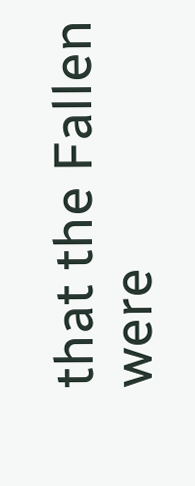that the Fallen were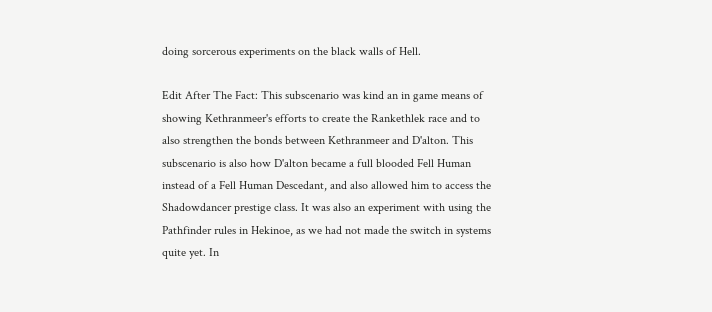doing sorcerous experiments on the black walls of Hell.

Edit After The Fact: This subscenario was kind an in game means of showing Kethranmeer's efforts to create the Rankethlek race and to also strengthen the bonds between Kethranmeer and D'alton. This subscenario is also how D'alton became a full blooded Fell Human instead of a Fell Human Descedant, and also allowed him to access the Shadowdancer prestige class. It was also an experiment with using the Pathfinder rules in Hekinoe, as we had not made the switch in systems quite yet. In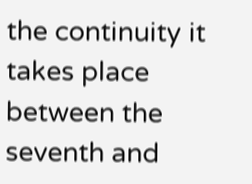the continuity it takes place between the seventh and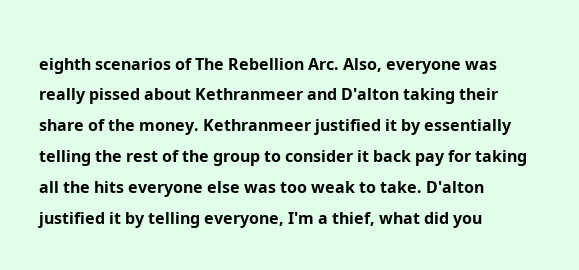eighth scenarios of The Rebellion Arc. Also, everyone was really pissed about Kethranmeer and D'alton taking their share of the money. Kethranmeer justified it by essentially telling the rest of the group to consider it back pay for taking all the hits everyone else was too weak to take. D'alton justified it by telling everyone, I'm a thief, what did you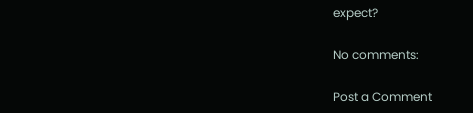expect?

No comments:

Post a Comment